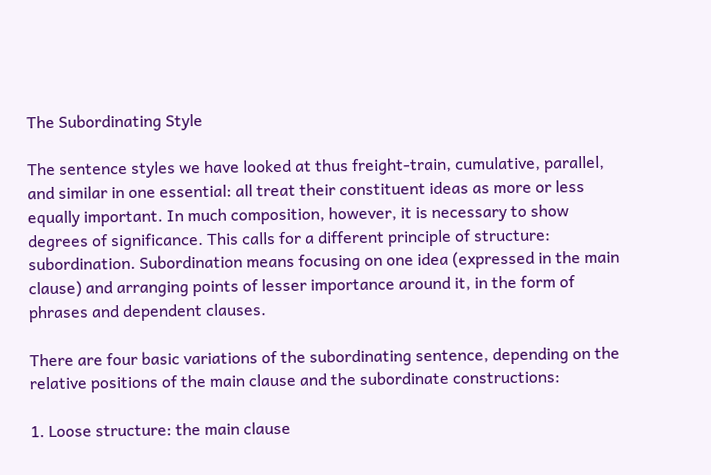The Subordinating Style

The sentence styles we have looked at thus freight-train, cumulative, parallel, and similar in one essential: all treat their constituent ideas as more or less equally important. In much composition, however, it is necessary to show degrees of significance. This calls for a different principle of structure: subordination. Subordination means focusing on one idea (expressed in the main clause) and arranging points of lesser importance around it, in the form of phrases and dependent clauses.

There are four basic variations of the subordinating sentence, depending on the relative positions of the main clause and the subordinate constructions:

1. Loose structure: the main clause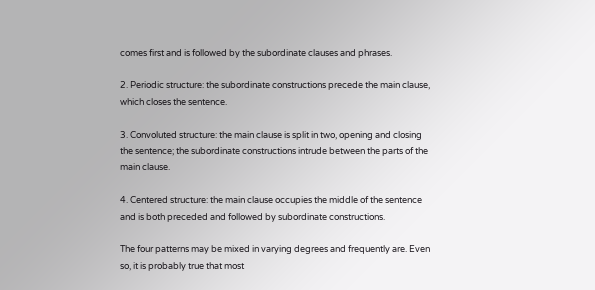comes first and is followed by the subordinate clauses and phrases.

2. Periodic structure: the subordinate constructions precede the main clause, which closes the sentence.

3. Convoluted structure: the main clause is split in two, opening and closing the sentence; the subordinate constructions intrude between the parts of the main clause.

4. Centered structure: the main clause occupies the middle of the sentence and is both preceded and followed by subordinate constructions.

The four patterns may be mixed in varying degrees and frequently are. Even so, it is probably true that most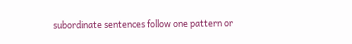subordinate sentences follow one pattern or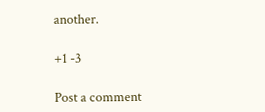another.

+1 -3

Post a comment